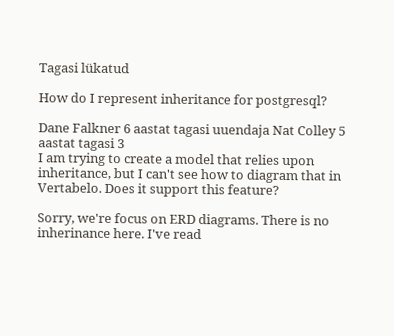Tagasi lükatud

How do I represent inheritance for postgresql?

Dane Falkner 6 aastat tagasi uuendaja Nat Colley 5 aastat tagasi 3
I am trying to create a model that relies upon inheritance, but I can't see how to diagram that in Vertabelo. Does it support this feature?

Sorry, we're focus on ERD diagrams. There is no inherinance here. I've read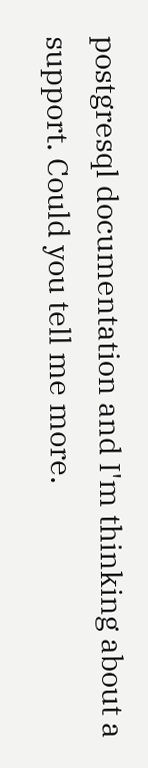postgresql documentation and I'm thinking about a support. Could you tell me more.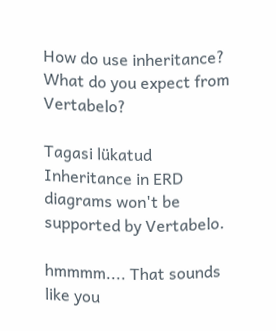How do use inheritance? What do you expect from Vertabelo?

Tagasi lükatud
Inheritance in ERD diagrams won't be supported by Vertabelo.

hmmmm.... That sounds like you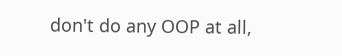don't do any OOP at all,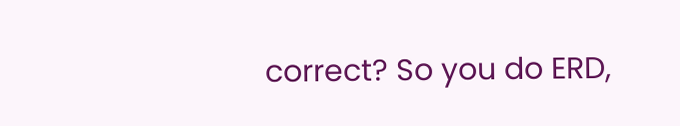correct? So you do ERD,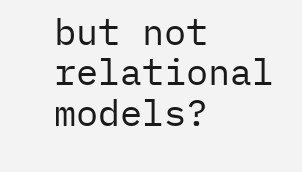but not relational models?